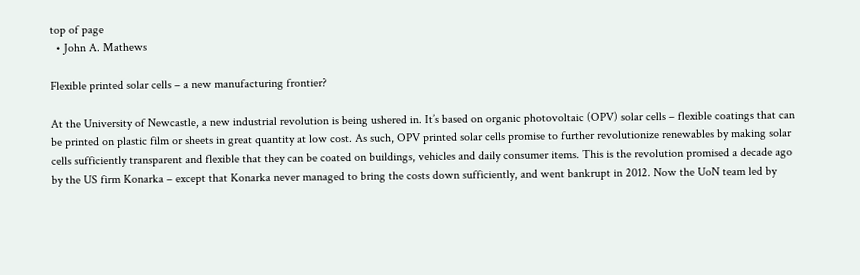top of page
  • John A. Mathews

Flexible printed solar cells – a new manufacturing frontier?

At the University of Newcastle, a new industrial revolution is being ushered in. It’s based on organic photovoltaic (OPV) solar cells – flexible coatings that can be printed on plastic film or sheets in great quantity at low cost. As such, OPV printed solar cells promise to further revolutionize renewables by making solar cells sufficiently transparent and flexible that they can be coated on buildings, vehicles and daily consumer items. This is the revolution promised a decade ago by the US firm Konarka – except that Konarka never managed to bring the costs down sufficiently, and went bankrupt in 2012. Now the UoN team led by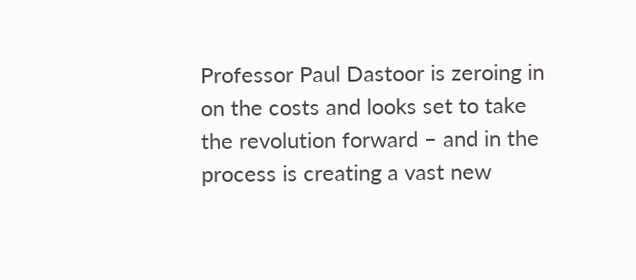Professor Paul Dastoor is zeroing in on the costs and looks set to take the revolution forward – and in the process is creating a vast new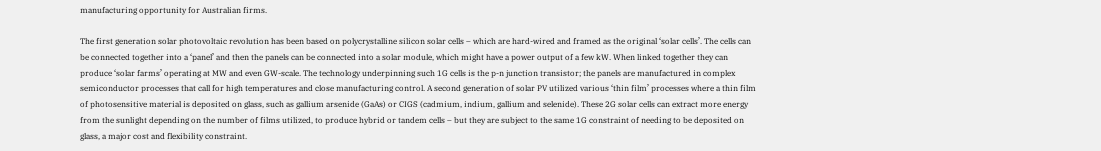manufacturing opportunity for Australian firms.

The first generation solar photovoltaic revolution has been based on polycrystalline silicon solar cells – which are hard-wired and framed as the original ‘solar cells’. The cells can be connected together into a ‘panel’ and then the panels can be connected into a solar module, which might have a power output of a few kW. When linked together they can produce ‘solar farms’ operating at MW and even GW-scale. The technology underpinning such 1G cells is the p-n junction transistor; the panels are manufactured in complex semiconductor processes that call for high temperatures and close manufacturing control. A second generation of solar PV utilized various ‘thin film’ processes where a thin film of photosensitive material is deposited on glass, such as gallium arsenide (GaAs) or CIGS (cadmium, indium, gallium and selenide). These 2G solar cells can extract more energy from the sunlight depending on the number of films utilized, to produce hybrid or tandem cells – but they are subject to the same 1G constraint of needing to be deposited on glass, a major cost and flexibility constraint.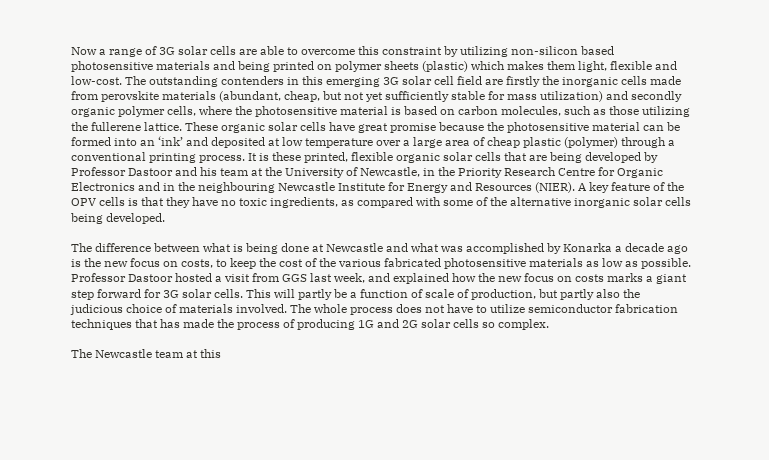Now a range of 3G solar cells are able to overcome this constraint by utilizing non-silicon based photosensitive materials and being printed on polymer sheets (plastic) which makes them light, flexible and low-cost. The outstanding contenders in this emerging 3G solar cell field are firstly the inorganic cells made from perovskite materials (abundant, cheap, but not yet sufficiently stable for mass utilization) and secondly organic polymer cells, where the photosensitive material is based on carbon molecules, such as those utilizing the fullerene lattice. These organic solar cells have great promise because the photosensitive material can be formed into an ‘ink’ and deposited at low temperature over a large area of cheap plastic (polymer) through a conventional printing process. It is these printed, flexible organic solar cells that are being developed by Professor Dastoor and his team at the University of Newcastle, in the Priority Research Centre for Organic Electronics and in the neighbouring Newcastle Institute for Energy and Resources (NIER). A key feature of the OPV cells is that they have no toxic ingredients, as compared with some of the alternative inorganic solar cells being developed.

The difference between what is being done at Newcastle and what was accomplished by Konarka a decade ago is the new focus on costs, to keep the cost of the various fabricated photosensitive materials as low as possible. Professor Dastoor hosted a visit from GGS last week, and explained how the new focus on costs marks a giant step forward for 3G solar cells. This will partly be a function of scale of production, but partly also the judicious choice of materials involved. The whole process does not have to utilize semiconductor fabrication techniques that has made the process of producing 1G and 2G solar cells so complex.

The Newcastle team at this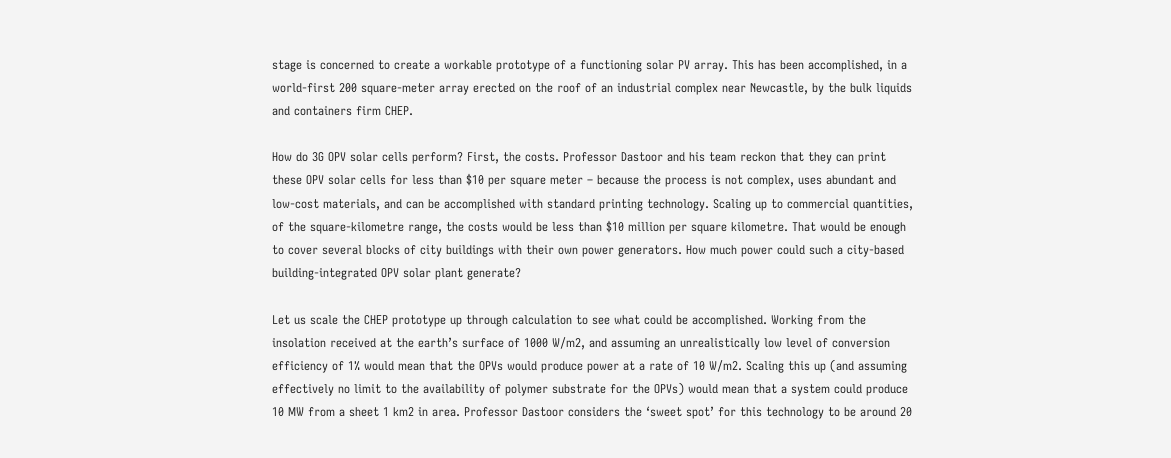stage is concerned to create a workable prototype of a functioning solar PV array. This has been accomplished, in a world-first 200 square-meter array erected on the roof of an industrial complex near Newcastle, by the bulk liquids and containers firm CHEP.

How do 3G OPV solar cells perform? First, the costs. Professor Dastoor and his team reckon that they can print these OPV solar cells for less than $10 per square meter – because the process is not complex, uses abundant and low-cost materials, and can be accomplished with standard printing technology. Scaling up to commercial quantities, of the square-kilometre range, the costs would be less than $10 million per square kilometre. That would be enough to cover several blocks of city buildings with their own power generators. How much power could such a city-based building-integrated OPV solar plant generate?

Let us scale the CHEP prototype up through calculation to see what could be accomplished. Working from the insolation received at the earth’s surface of 1000 W/m2, and assuming an unrealistically low level of conversion efficiency of 1% would mean that the OPVs would produce power at a rate of 10 W/m2. Scaling this up (and assuming effectively no limit to the availability of polymer substrate for the OPVs) would mean that a system could produce 10 MW from a sheet 1 km2 in area. Professor Dastoor considers the ‘sweet spot’ for this technology to be around 20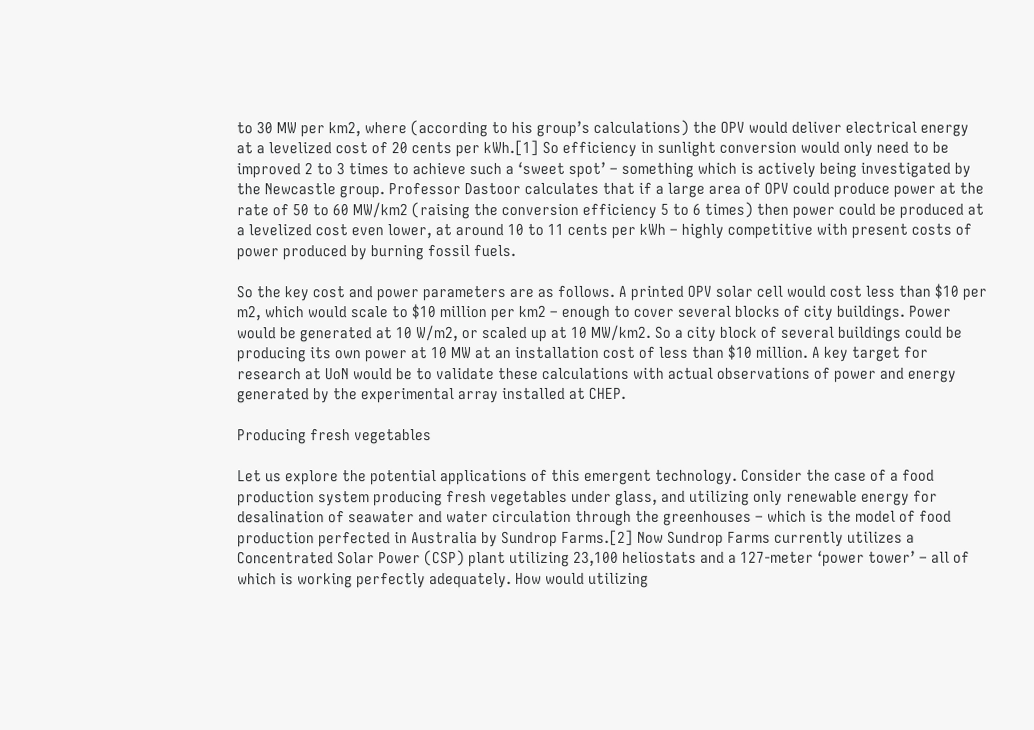to 30 MW per km2, where (according to his group’s calculations) the OPV would deliver electrical energy at a levelized cost of 20 cents per kWh.[1] So efficiency in sunlight conversion would only need to be improved 2 to 3 times to achieve such a ‘sweet spot’ – something which is actively being investigated by the Newcastle group. Professor Dastoor calculates that if a large area of OPV could produce power at the rate of 50 to 60 MW/km2 (raising the conversion efficiency 5 to 6 times) then power could be produced at a levelized cost even lower, at around 10 to 11 cents per kWh – highly competitive with present costs of power produced by burning fossil fuels.

So the key cost and power parameters are as follows. A printed OPV solar cell would cost less than $10 per m2, which would scale to $10 million per km2 – enough to cover several blocks of city buildings. Power would be generated at 10 W/m2, or scaled up at 10 MW/km2. So a city block of several buildings could be producing its own power at 10 MW at an installation cost of less than $10 million. A key target for research at UoN would be to validate these calculations with actual observations of power and energy generated by the experimental array installed at CHEP.

Producing fresh vegetables

Let us explore the potential applications of this emergent technology. Consider the case of a food production system producing fresh vegetables under glass, and utilizing only renewable energy for desalination of seawater and water circulation through the greenhouses – which is the model of food production perfected in Australia by Sundrop Farms.[2] Now Sundrop Farms currently utilizes a Concentrated Solar Power (CSP) plant utilizing 23,100 heliostats and a 127-meter ‘power tower’ – all of which is working perfectly adequately. How would utilizing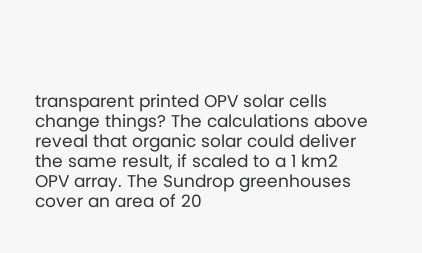transparent printed OPV solar cells change things? The calculations above reveal that organic solar could deliver the same result, if scaled to a 1 km2 OPV array. The Sundrop greenhouses cover an area of 20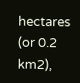hectares (or 0.2 km2),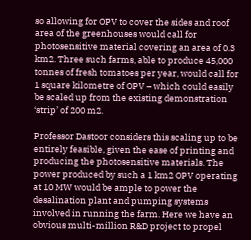so allowing for OPV to cover the sides and roof area of the greenhouses would call for photosensitive material covering an area of 0.3 km2. Three such farms, able to produce 45,000 tonnes of fresh tomatoes per year, would call for 1 square kilometre of OPV – which could easily be scaled up from the existing demonstration ‘strip’ of 200 m2.

Professor Dastoor considers this scaling up to be entirely feasible, given the ease of printing and producing the photosensitive materials. The power produced by such a 1 km2 OPV operating at 10 MW would be ample to power the desalination plant and pumping systems involved in running the farm. Here we have an obvious multi-million R&D project to propel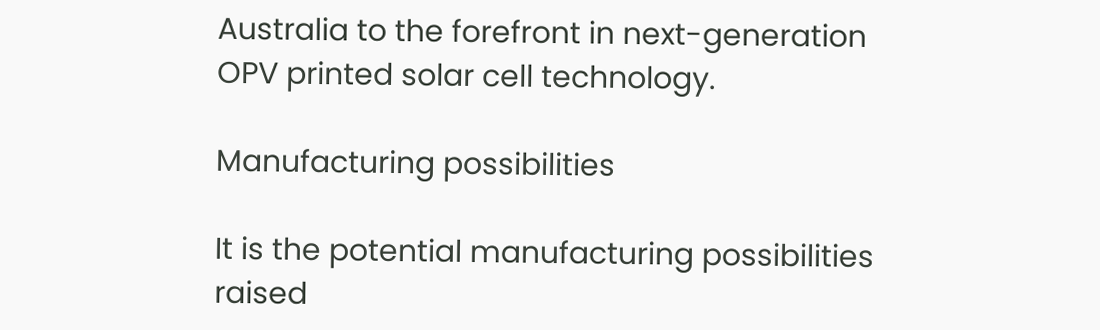Australia to the forefront in next-generation OPV printed solar cell technology.

Manufacturing possibilities

It is the potential manufacturing possibilities raised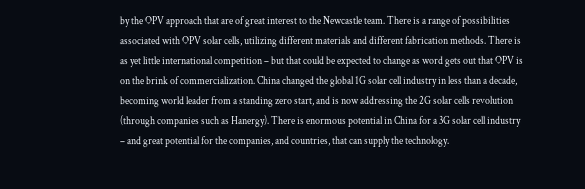by the OPV approach that are of great interest to the Newcastle team. There is a range of possibilities associated with OPV solar cells, utilizing different materials and different fabrication methods. There is as yet little international competition – but that could be expected to change as word gets out that OPV is on the brink of commercialization. China changed the global 1G solar cell industry in less than a decade, becoming world leader from a standing zero start, and is now addressing the 2G solar cells revolution (through companies such as Hanergy). There is enormous potential in China for a 3G solar cell industry – and great potential for the companies, and countries, that can supply the technology.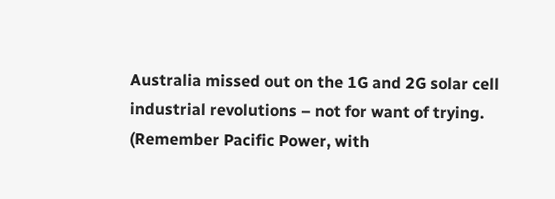Australia missed out on the 1G and 2G solar cell industrial revolutions – not for want of trying. (Remember Pacific Power, with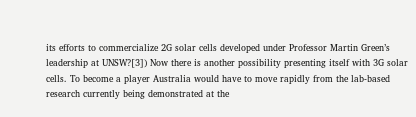its efforts to commercialize 2G solar cells developed under Professor Martin Green’s leadership at UNSW?[3]) Now there is another possibility presenting itself with 3G solar cells. To become a player Australia would have to move rapidly from the lab-based research currently being demonstrated at the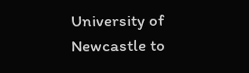University of Newcastle to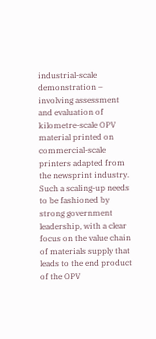industrial-scale demonstration – involving assessment and evaluation of kilometre-scale OPV material printed on commercial-scale printers adapted from the newsprint industry. Such a scaling-up needs to be fashioned by strong government leadership, with a clear focus on the value chain of materials supply that leads to the end product of the OPV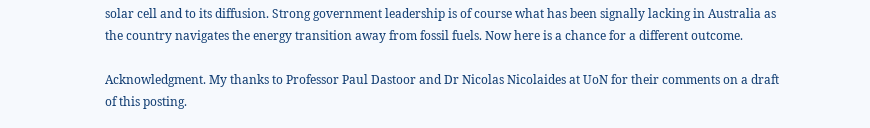solar cell and to its diffusion. Strong government leadership is of course what has been signally lacking in Australia as the country navigates the energy transition away from fossil fuels. Now here is a chance for a different outcome.

Acknowledgment. My thanks to Professor Paul Dastoor and Dr Nicolas Nicolaides at UoN for their comments on a draft of this posting.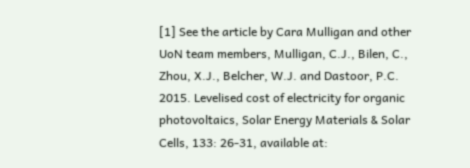[1] See the article by Cara Mulligan and other UoN team members, Mulligan, C.J., Bilen, C., Zhou, X.J., Belcher, W.J. and Dastoor, P.C. 2015. Levelised cost of electricity for organic photovoltaics, Solar Energy Materials & Solar Cells, 133: 26-31, available at: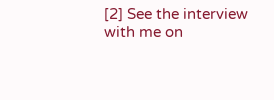[2] See the interview with me on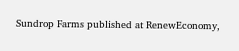Sundrop Farms published at RenewEconomy,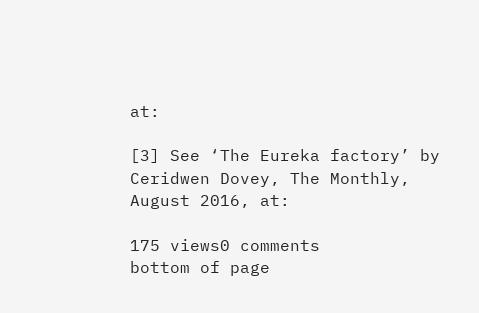at:

[3] See ‘The Eureka factory’ by Ceridwen Dovey, The Monthly, August 2016, at:

175 views0 comments
bottom of page